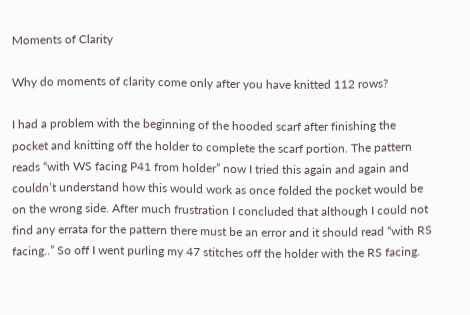Moments of Clarity

Why do moments of clarity come only after you have knitted 112 rows?

I had a problem with the beginning of the hooded scarf after finishing the pocket and knitting off the holder to complete the scarf portion. The pattern reads “with WS facing P41 from holder” now I tried this again and again and couldn’t understand how this would work as once folded the pocket would be on the wrong side. After much frustration I concluded that although I could not find any errata for the pattern there must be an error and it should read “with RS facing..” So off I went purling my 47 stitches off the holder with the RS facing.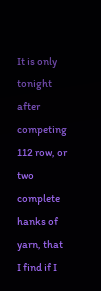It is only tonight after competing 112 row, or two complete hanks of yarn, that I find if I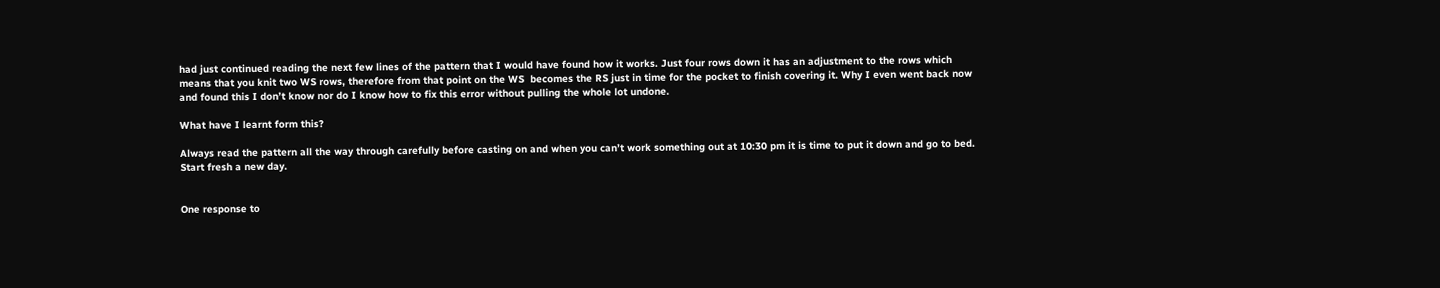had just continued reading the next few lines of the pattern that I would have found how it works. Just four rows down it has an adjustment to the rows which means that you knit two WS rows, therefore from that point on the WS  becomes the RS just in time for the pocket to finish covering it. Why I even went back now and found this I don’t know nor do I know how to fix this error without pulling the whole lot undone.

What have I learnt form this?

Always read the pattern all the way through carefully before casting on and when you can’t work something out at 10:30 pm it is time to put it down and go to bed. Start fresh a new day.


One response to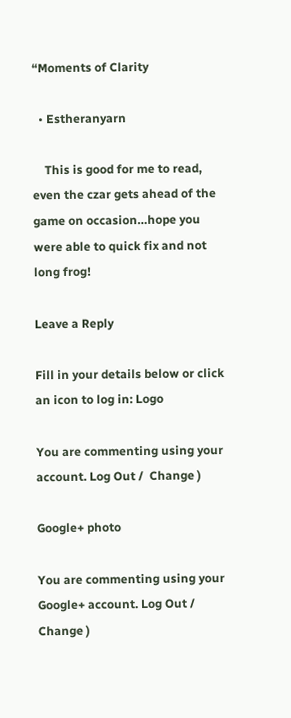“Moments of Clarity

  • Estheranyarn

    This is good for me to read, even the czar gets ahead of the game on occasion…hope you were able to quick fix and not long frog!

Leave a Reply

Fill in your details below or click an icon to log in: Logo

You are commenting using your account. Log Out /  Change )

Google+ photo

You are commenting using your Google+ account. Log Out /  Change )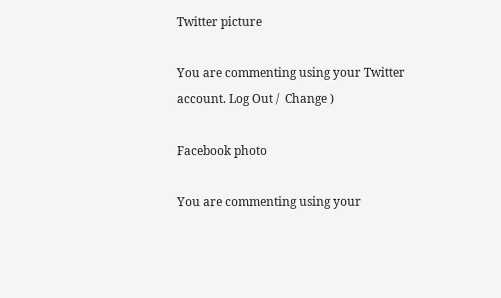Twitter picture

You are commenting using your Twitter account. Log Out /  Change )

Facebook photo

You are commenting using your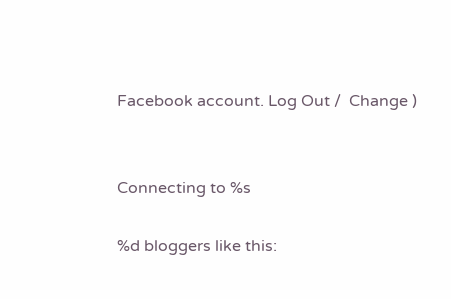Facebook account. Log Out /  Change )


Connecting to %s

%d bloggers like this: